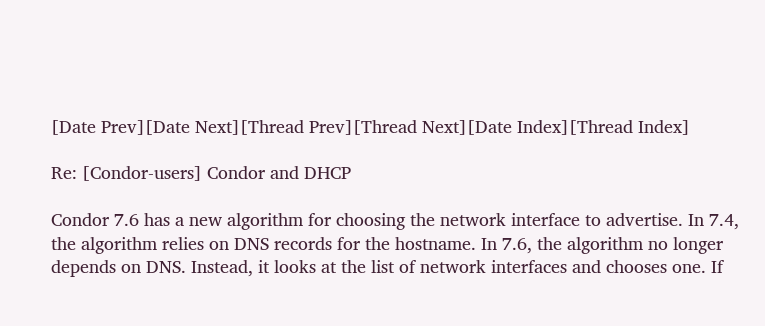[Date Prev][Date Next][Thread Prev][Thread Next][Date Index][Thread Index]

Re: [Condor-users] Condor and DHCP

Condor 7.6 has a new algorithm for choosing the network interface to advertise. In 7.4, the algorithm relies on DNS records for the hostname. In 7.6, the algorithm no longer depends on DNS. Instead, it looks at the list of network interfaces and chooses one. If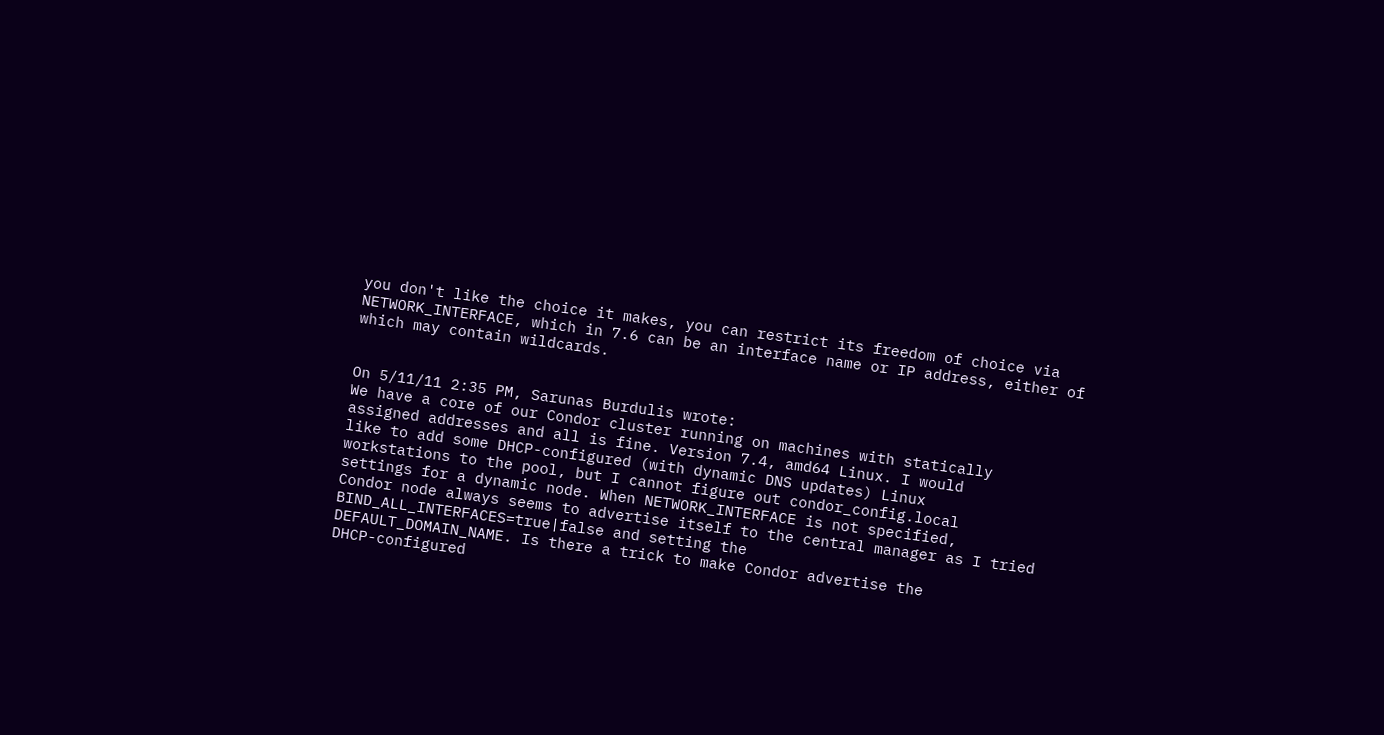you don't like the choice it makes, you can restrict its freedom of choice via NETWORK_INTERFACE, which in 7.6 can be an interface name or IP address, either of which may contain wildcards.


On 5/11/11 2:35 PM, Sarunas Burdulis wrote:
We have a core of our Condor cluster running on machines with statically
assigned addresses and all is fine. Version 7.4, amd64 Linux. I would
like to add some DHCP-configured (with dynamic DNS updates) Linux
workstations to the pool, but I cannot figure out condor_config.local
settings for a dynamic node. When NETWORK_INTERFACE is not specified,
Condor node always seems to advertise itself to the central manager as I tried BIND_ALL_INTERFACES=true|false and setting the
DEFAULT_DOMAIN_NAME. Is there a trick to make Condor advertise the
DHCP-configured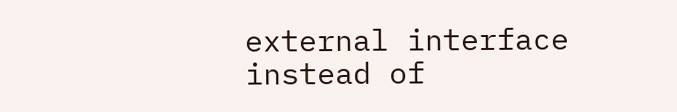external interface instead of